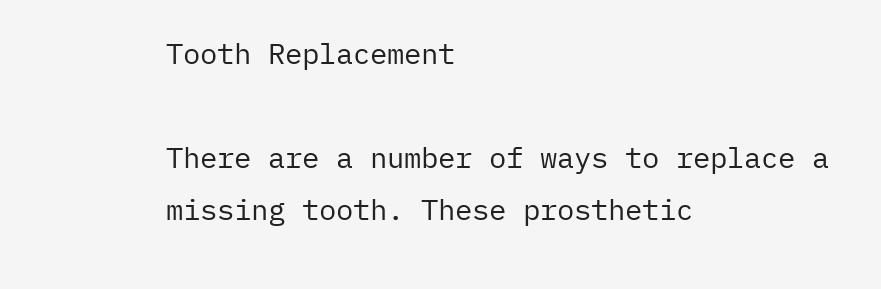Tooth Replacement

There are a number of ways to replace a missing tooth. These prosthetic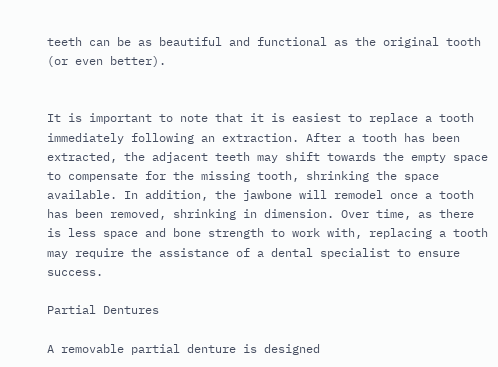teeth can be as beautiful and functional as the original tooth (or even better).


It is important to note that it is easiest to replace a tooth immediately following an extraction. After a tooth has been extracted, the adjacent teeth may shift towards the empty space to compensate for the missing tooth, shrinking the space available. In addition, the jawbone will remodel once a tooth has been removed, shrinking in dimension. Over time, as there is less space and bone strength to work with, replacing a tooth may require the assistance of a dental specialist to ensure success.

Partial Dentures

A removable partial denture is designed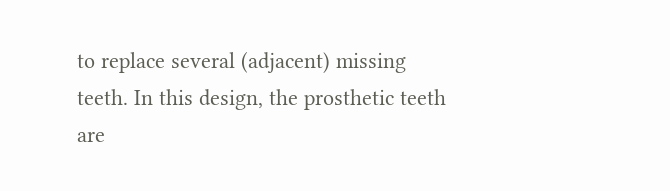to replace several (adjacent) missing teeth. In this design, the prosthetic teeth are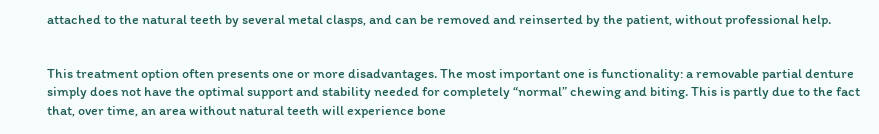attached to the natural teeth by several metal clasps, and can be removed and reinserted by the patient, without professional help.


This treatment option often presents one or more disadvantages. The most important one is functionality: a removable partial denture simply does not have the optimal support and stability needed for completely “normal” chewing and biting. This is partly due to the fact that, over time, an area without natural teeth will experience bone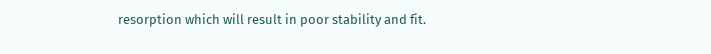resorption which will result in poor stability and fit.